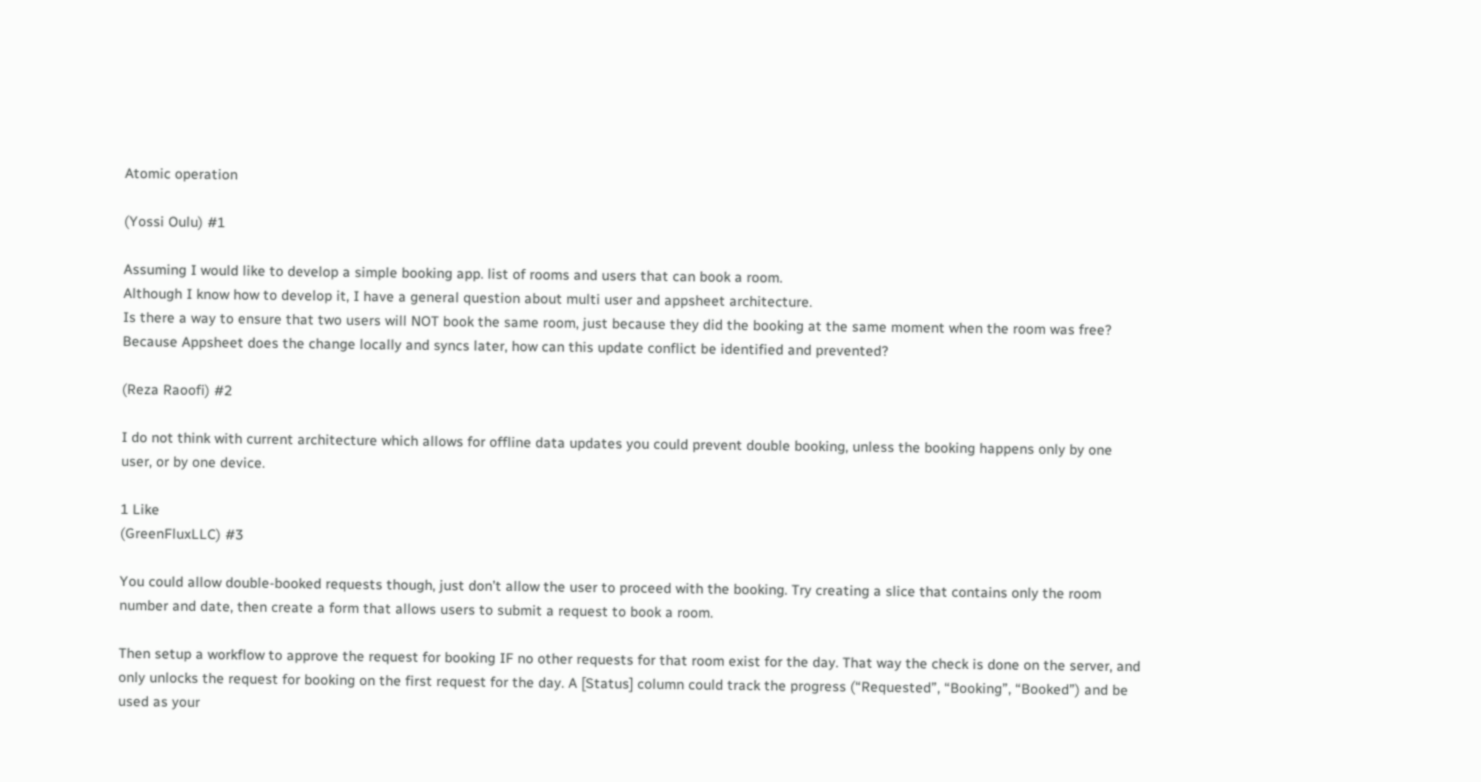Atomic operation

(Yossi Oulu) #1

Assuming I would like to develop a simple booking app. list of rooms and users that can book a room.
Although I know how to develop it, I have a general question about multi user and appsheet architecture.
Is there a way to ensure that two users will NOT book the same room, just because they did the booking at the same moment when the room was free? Because Appsheet does the change locally and syncs later, how can this update conflict be identified and prevented?

(Reza Raoofi) #2

I do not think with current architecture which allows for offline data updates you could prevent double booking, unless the booking happens only by one user, or by one device.

1 Like
(GreenFluxLLC) #3

You could allow double-booked requests though, just don’t allow the user to proceed with the booking. Try creating a slice that contains only the room number and date, then create a form that allows users to submit a request to book a room.

Then setup a workflow to approve the request for booking IF no other requests for that room exist for the day. That way the check is done on the server, and only unlocks the request for booking on the first request for the day. A [Status] column could track the progress (“Requested”, “Booking”, “Booked”) and be used as your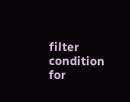filter condition for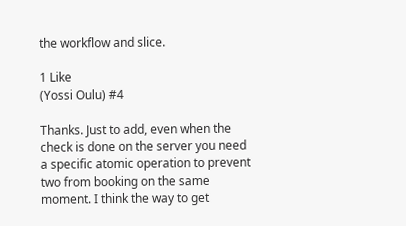the workflow and slice.

1 Like
(Yossi Oulu) #4

Thanks. Just to add, even when the check is done on the server you need a specific atomic operation to prevent two from booking on the same moment. I think the way to get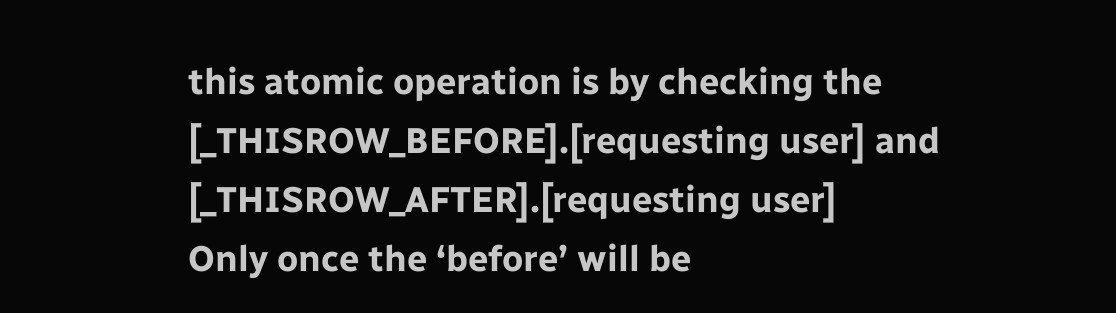this atomic operation is by checking the [_THISROW_BEFORE].[requesting user] and [_THISROW_AFTER].[requesting user]
Only once the ‘before’ will be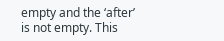empty and the ‘after’ is not empty. This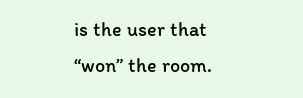is the user that “won” the room.